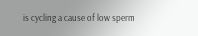is cycling a cause of low sperm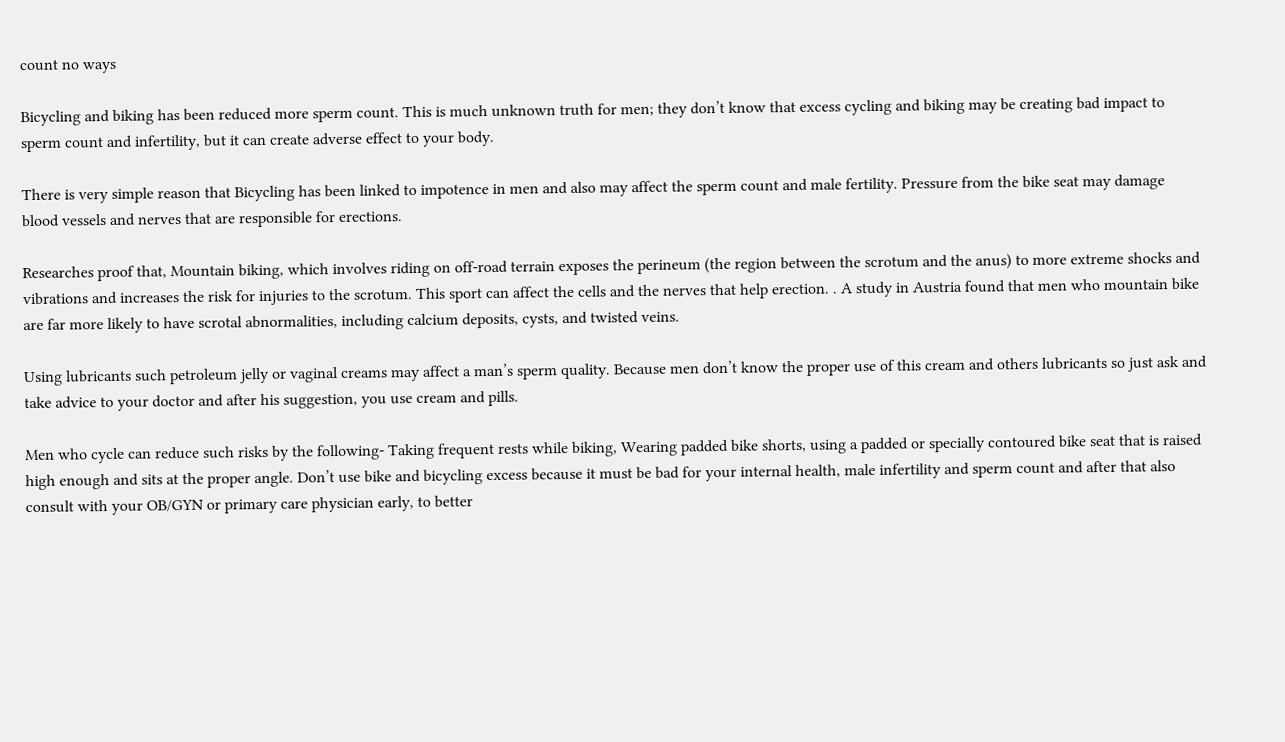count no ways

Bicycling and biking has been reduced more sperm count. This is much unknown truth for men; they don’t know that excess cycling and biking may be creating bad impact to sperm count and infertility, but it can create adverse effect to your body.

There is very simple reason that Bicycling has been linked to impotence in men and also may affect the sperm count and male fertility. Pressure from the bike seat may damage blood vessels and nerves that are responsible for erections.

Researches proof that, Mountain biking, which involves riding on off-road terrain exposes the perineum (the region between the scrotum and the anus) to more extreme shocks and vibrations and increases the risk for injuries to the scrotum. This sport can affect the cells and the nerves that help erection. . A study in Austria found that men who mountain bike are far more likely to have scrotal abnormalities, including calcium deposits, cysts, and twisted veins.

Using lubricants such petroleum jelly or vaginal creams may affect a man’s sperm quality. Because men don’t know the proper use of this cream and others lubricants so just ask and take advice to your doctor and after his suggestion, you use cream and pills.

Men who cycle can reduce such risks by the following- Taking frequent rests while biking, Wearing padded bike shorts, using a padded or specially contoured bike seat that is raised high enough and sits at the proper angle. Don’t use bike and bicycling excess because it must be bad for your internal health, male infertility and sperm count and after that also consult with your OB/GYN or primary care physician early, to better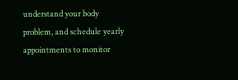understand your body problem, and schedule yearly appointments to monitor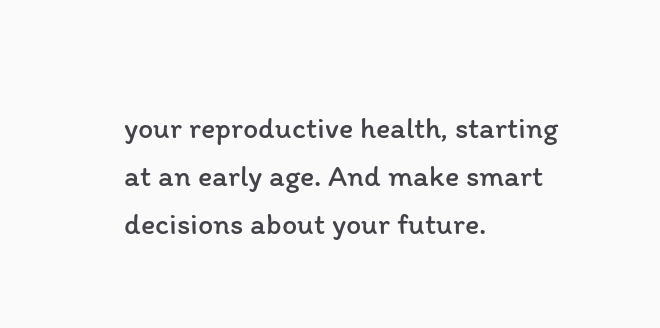your reproductive health, starting at an early age. And make smart decisions about your future.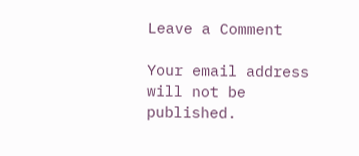Leave a Comment

Your email address will not be published.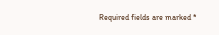Required fields are marked *